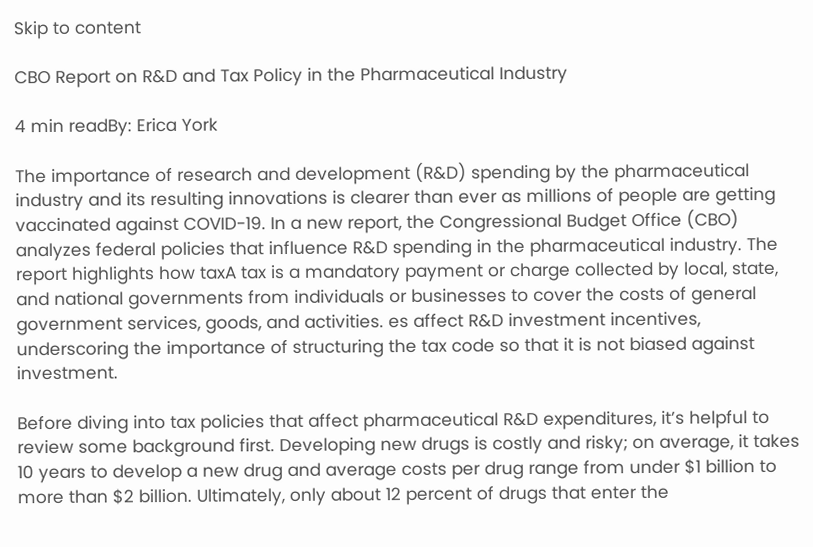Skip to content

CBO Report on R&D and Tax Policy in the Pharmaceutical Industry

4 min readBy: Erica York

The importance of research and development (R&D) spending by the pharmaceutical industry and its resulting innovations is clearer than ever as millions of people are getting vaccinated against COVID-19. In a new report, the Congressional Budget Office (CBO) analyzes federal policies that influence R&D spending in the pharmaceutical industry. The report highlights how taxA tax is a mandatory payment or charge collected by local, state, and national governments from individuals or businesses to cover the costs of general government services, goods, and activities. es affect R&D investment incentives, underscoring the importance of structuring the tax code so that it is not biased against investment.

Before diving into tax policies that affect pharmaceutical R&D expenditures, it’s helpful to review some background first. Developing new drugs is costly and risky; on average, it takes 10 years to develop a new drug and average costs per drug range from under $1 billion to more than $2 billion. Ultimately, only about 12 percent of drugs that enter the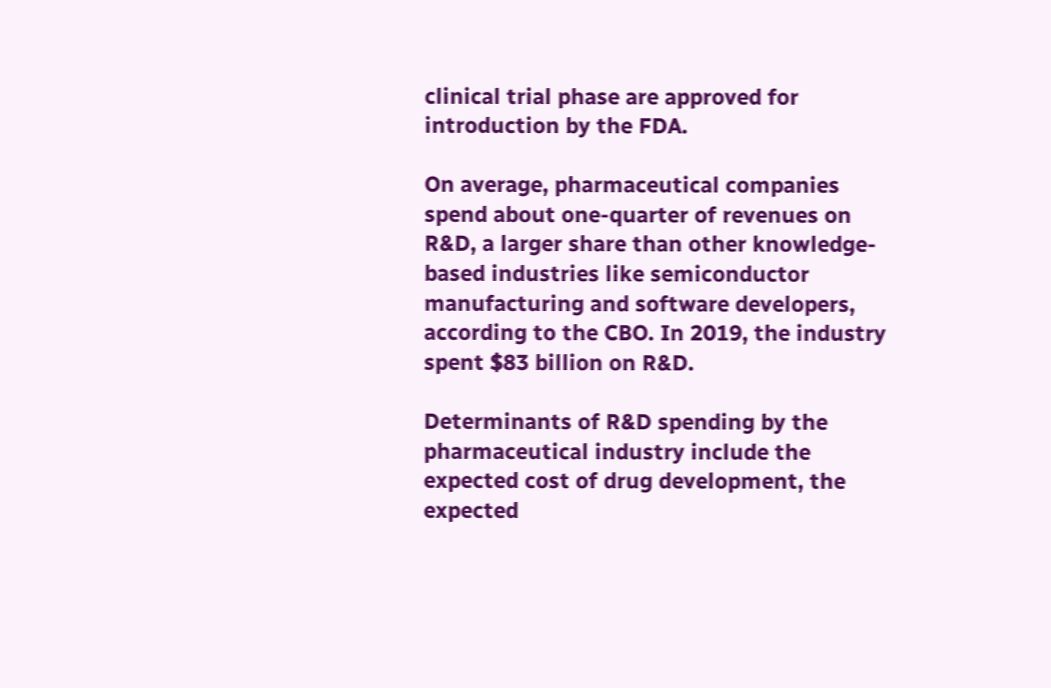clinical trial phase are approved for introduction by the FDA.

On average, pharmaceutical companies spend about one-quarter of revenues on R&D, a larger share than other knowledge-based industries like semiconductor manufacturing and software developers, according to the CBO. In 2019, the industry spent $83 billion on R&D.

Determinants of R&D spending by the pharmaceutical industry include the expected cost of drug development, the expected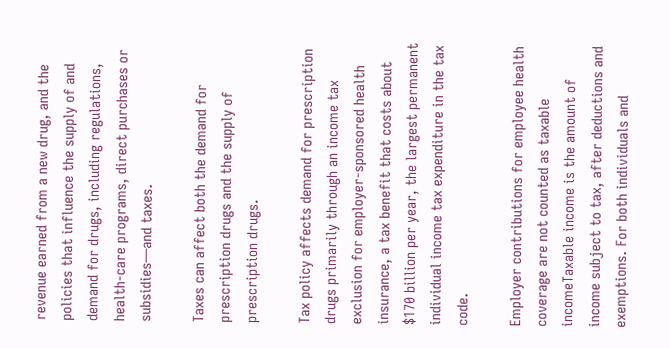revenue earned from a new drug, and the policies that influence the supply of and demand for drugs, including regulations, health-care programs, direct purchases or subsidies—and taxes.

Taxes can affect both the demand for prescription drugs and the supply of prescription drugs.

Tax policy affects demand for prescription drugs primarily through an income tax exclusion for employer-sponsored health insurance, a tax benefit that costs about $170 billion per year, the largest permanent individual income tax expenditure in the tax code.

Employer contributions for employee health coverage are not counted as taxable incomeTaxable income is the amount of income subject to tax, after deductions and exemptions. For both individuals and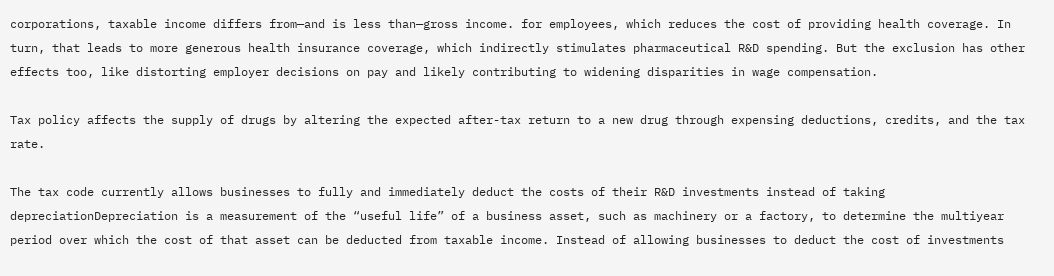corporations, taxable income differs from—and is less than—gross income. for employees, which reduces the cost of providing health coverage. In turn, that leads to more generous health insurance coverage, which indirectly stimulates pharmaceutical R&D spending. But the exclusion has other effects too, like distorting employer decisions on pay and likely contributing to widening disparities in wage compensation.

Tax policy affects the supply of drugs by altering the expected after-tax return to a new drug through expensing deductions, credits, and the tax rate.

The tax code currently allows businesses to fully and immediately deduct the costs of their R&D investments instead of taking depreciationDepreciation is a measurement of the “useful life” of a business asset, such as machinery or a factory, to determine the multiyear period over which the cost of that asset can be deducted from taxable income. Instead of allowing businesses to deduct the cost of investments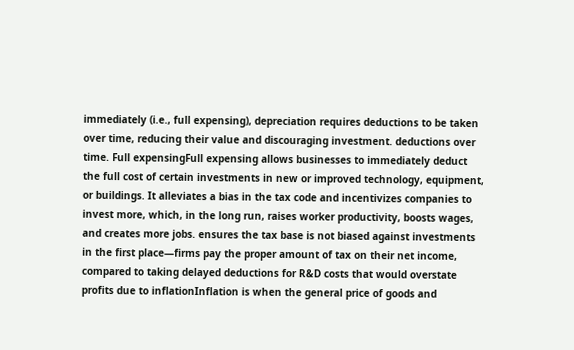immediately (i.e., full expensing), depreciation requires deductions to be taken over time, reducing their value and discouraging investment. deductions over time. Full expensingFull expensing allows businesses to immediately deduct the full cost of certain investments in new or improved technology, equipment, or buildings. It alleviates a bias in the tax code and incentivizes companies to invest more, which, in the long run, raises worker productivity, boosts wages, and creates more jobs. ensures the tax base is not biased against investments in the first place—firms pay the proper amount of tax on their net income, compared to taking delayed deductions for R&D costs that would overstate profits due to inflationInflation is when the general price of goods and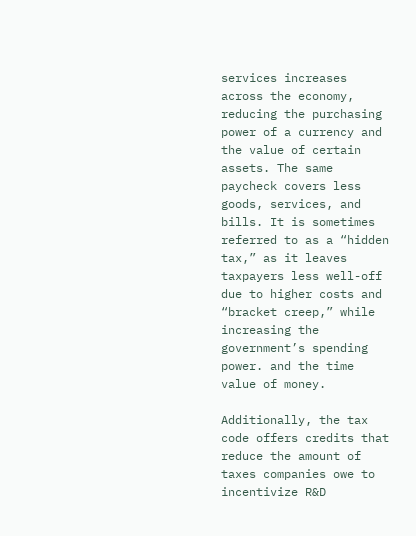services increases across the economy, reducing the purchasing power of a currency and the value of certain assets. The same paycheck covers less goods, services, and bills. It is sometimes referred to as a “hidden tax,” as it leaves taxpayers less well-off due to higher costs and “bracket creep,” while increasing the government’s spending power. and the time value of money.

Additionally, the tax code offers credits that reduce the amount of taxes companies owe to incentivize R&D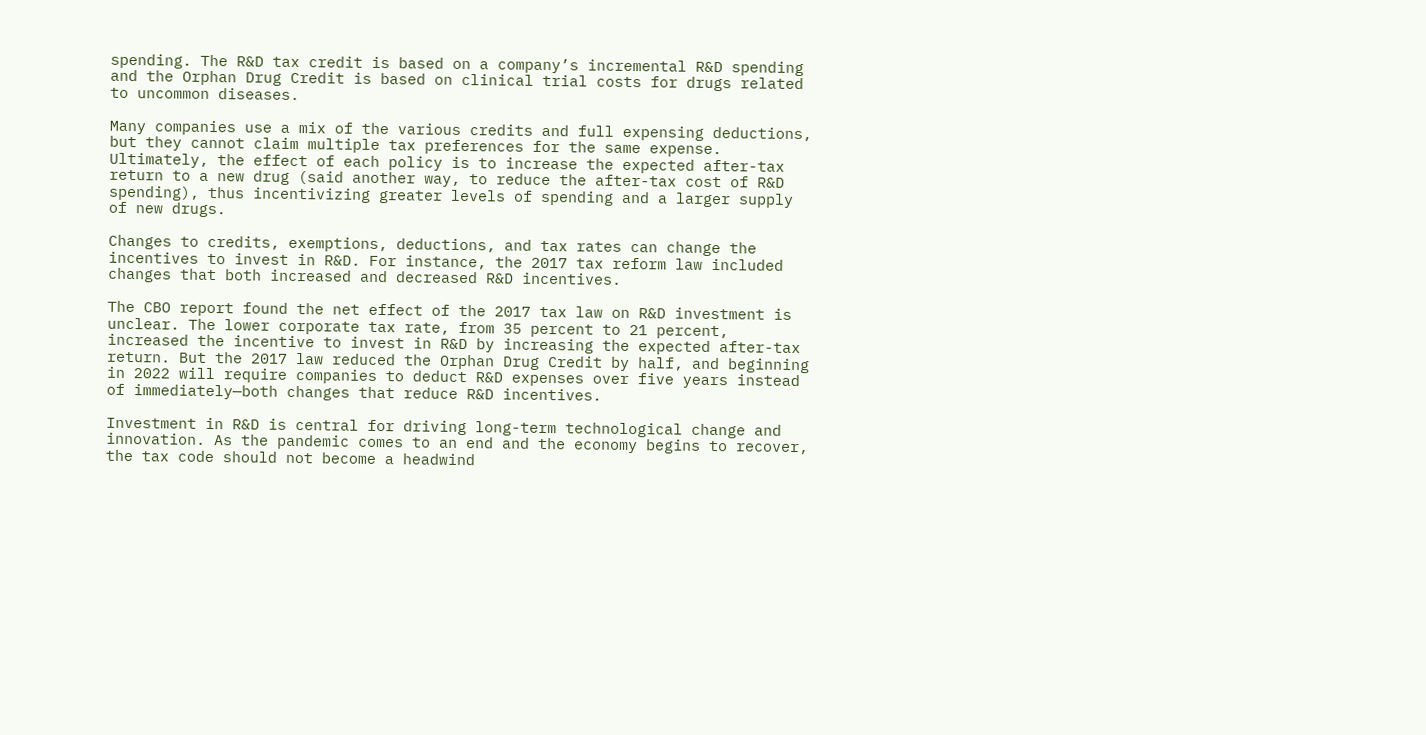spending. The R&D tax credit is based on a company’s incremental R&D spending and the Orphan Drug Credit is based on clinical trial costs for drugs related to uncommon diseases.

Many companies use a mix of the various credits and full expensing deductions, but they cannot claim multiple tax preferences for the same expense. Ultimately, the effect of each policy is to increase the expected after-tax return to a new drug (said another way, to reduce the after-tax cost of R&D spending), thus incentivizing greater levels of spending and a larger supply of new drugs.

Changes to credits, exemptions, deductions, and tax rates can change the incentives to invest in R&D. For instance, the 2017 tax reform law included changes that both increased and decreased R&D incentives.

The CBO report found the net effect of the 2017 tax law on R&D investment is unclear. The lower corporate tax rate, from 35 percent to 21 percent, increased the incentive to invest in R&D by increasing the expected after-tax return. But the 2017 law reduced the Orphan Drug Credit by half, and beginning in 2022 will require companies to deduct R&D expenses over five years instead of immediately—both changes that reduce R&D incentives.

Investment in R&D is central for driving long-term technological change and innovation. As the pandemic comes to an end and the economy begins to recover, the tax code should not become a headwind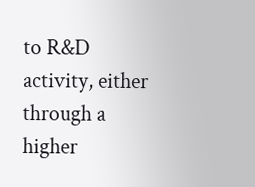to R&D activity, either through a higher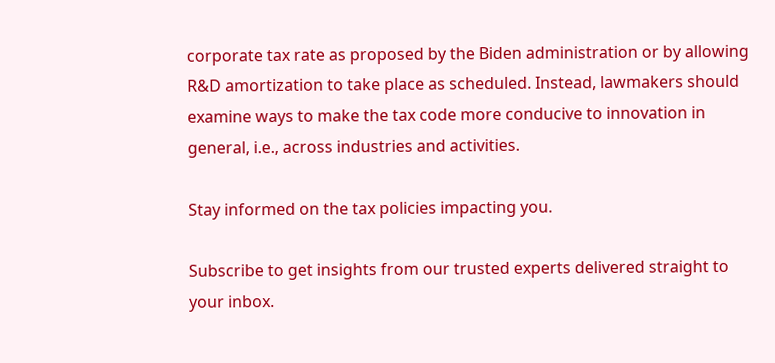corporate tax rate as proposed by the Biden administration or by allowing R&D amortization to take place as scheduled. Instead, lawmakers should examine ways to make the tax code more conducive to innovation in general, i.e., across industries and activities.

Stay informed on the tax policies impacting you.

Subscribe to get insights from our trusted experts delivered straight to your inbox.